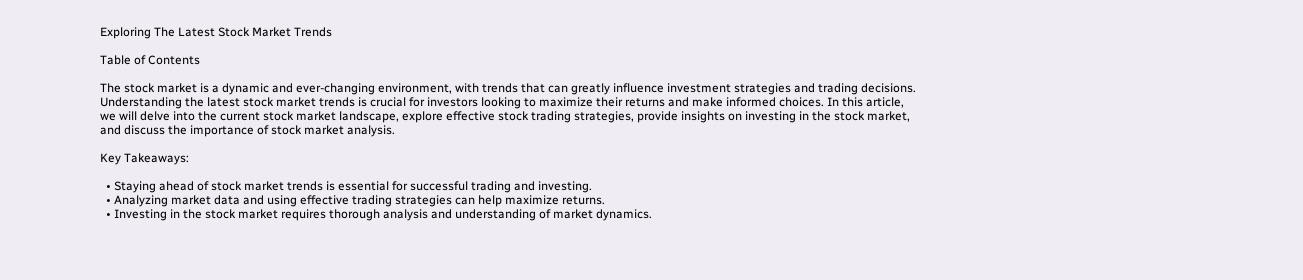Exploring The Latest Stock Market Trends

Table of Contents

The stock market is a dynamic and ever-changing environment, with trends that can greatly influence investment strategies and trading decisions. Understanding the latest stock market trends is crucial for investors looking to maximize their returns and make informed choices. In this article, we will delve into the current stock market landscape, explore effective stock trading strategies, provide insights on investing in the stock market, and discuss the importance of stock market analysis.

Key Takeaways:

  • Staying ahead of stock market trends is essential for successful trading and investing.
  • Analyzing market data and using effective trading strategies can help maximize returns.
  • Investing in the stock market requires thorough analysis and understanding of market dynamics.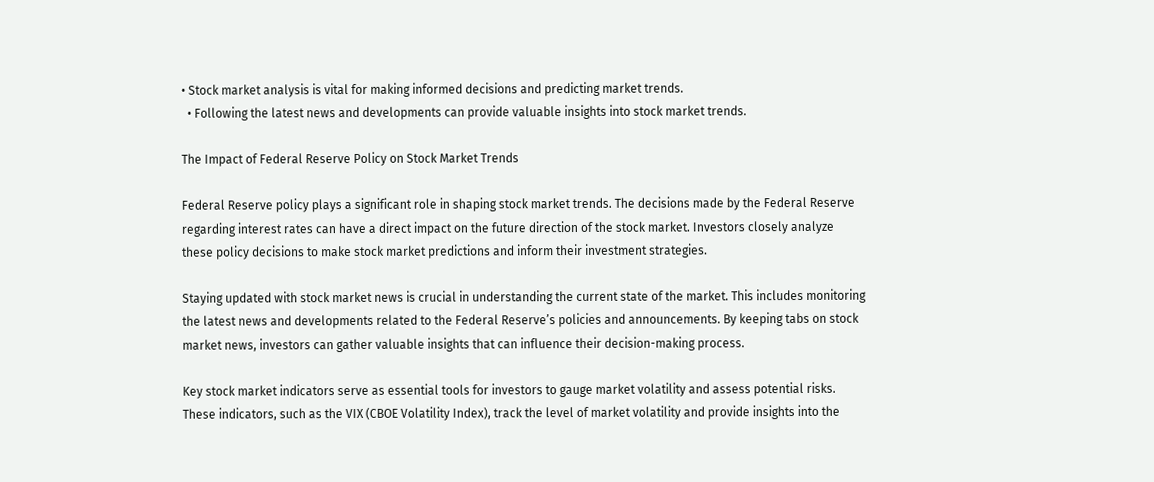• Stock market analysis is vital for making informed decisions and predicting market trends.
  • Following the latest news and developments can provide valuable insights into stock market trends.

The Impact of Federal Reserve Policy on Stock Market Trends

Federal Reserve policy plays a significant role in shaping stock market trends. The decisions made by the Federal Reserve regarding interest rates can have a direct impact on the future direction of the stock market. Investors closely analyze these policy decisions to make stock market predictions and inform their investment strategies.

Staying updated with stock market news is crucial in understanding the current state of the market. This includes monitoring the latest news and developments related to the Federal Reserve’s policies and announcements. By keeping tabs on stock market news, investors can gather valuable insights that can influence their decision-making process.

Key stock market indicators serve as essential tools for investors to gauge market volatility and assess potential risks. These indicators, such as the VIX (CBOE Volatility Index), track the level of market volatility and provide insights into the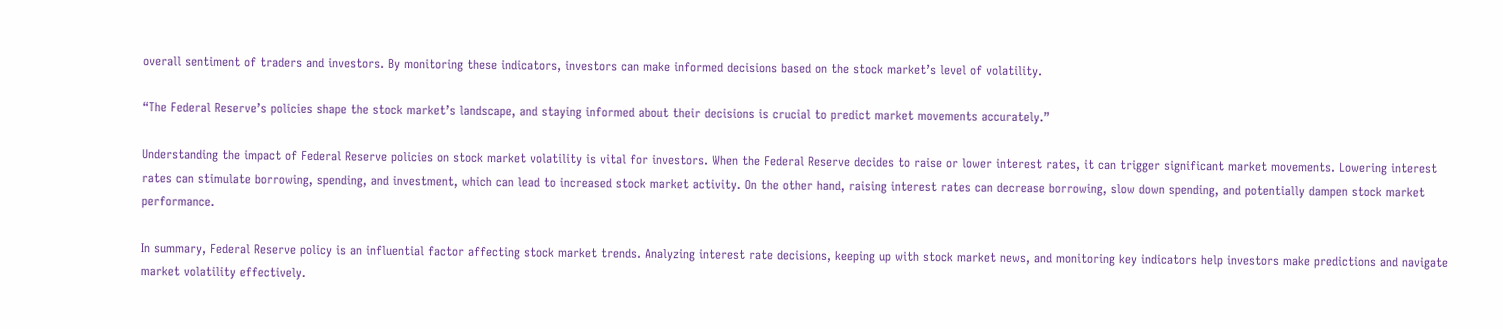overall sentiment of traders and investors. By monitoring these indicators, investors can make informed decisions based on the stock market’s level of volatility.

“The Federal Reserve’s policies shape the stock market’s landscape, and staying informed about their decisions is crucial to predict market movements accurately.”

Understanding the impact of Federal Reserve policies on stock market volatility is vital for investors. When the Federal Reserve decides to raise or lower interest rates, it can trigger significant market movements. Lowering interest rates can stimulate borrowing, spending, and investment, which can lead to increased stock market activity. On the other hand, raising interest rates can decrease borrowing, slow down spending, and potentially dampen stock market performance.

In summary, Federal Reserve policy is an influential factor affecting stock market trends. Analyzing interest rate decisions, keeping up with stock market news, and monitoring key indicators help investors make predictions and navigate market volatility effectively.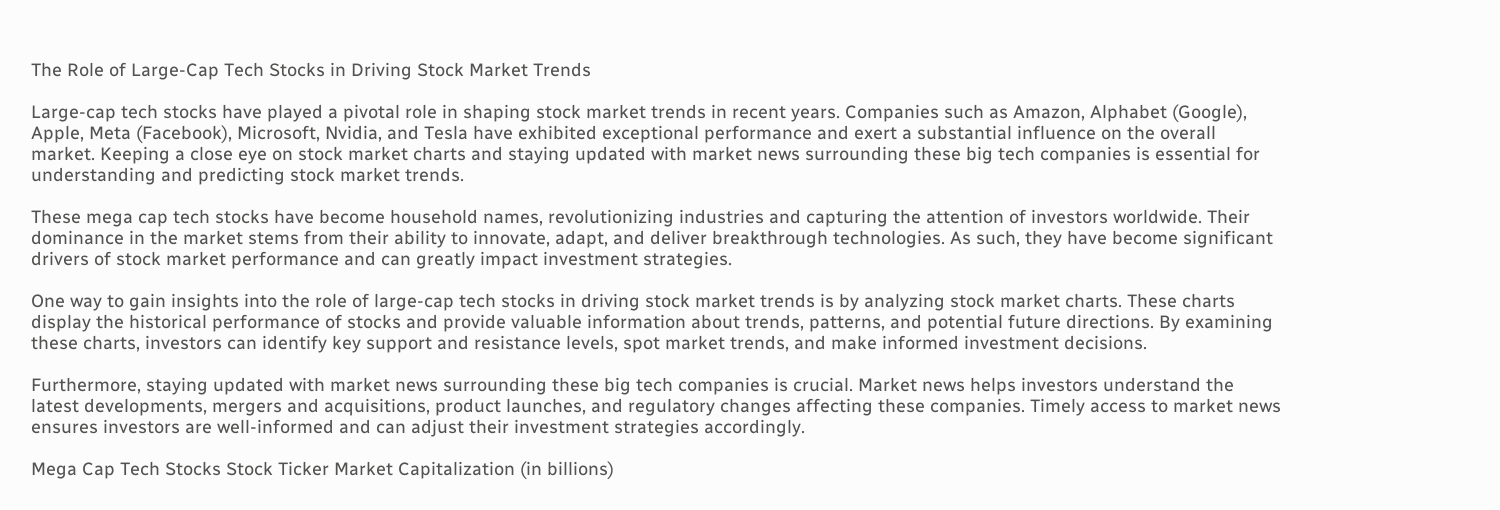The Role of Large-Cap Tech Stocks in Driving Stock Market Trends

Large-cap tech stocks have played a pivotal role in shaping stock market trends in recent years. Companies such as Amazon, Alphabet (Google), Apple, Meta (Facebook), Microsoft, Nvidia, and Tesla have exhibited exceptional performance and exert a substantial influence on the overall market. Keeping a close eye on stock market charts and staying updated with market news surrounding these big tech companies is essential for understanding and predicting stock market trends.

These mega cap tech stocks have become household names, revolutionizing industries and capturing the attention of investors worldwide. Their dominance in the market stems from their ability to innovate, adapt, and deliver breakthrough technologies. As such, they have become significant drivers of stock market performance and can greatly impact investment strategies.

One way to gain insights into the role of large-cap tech stocks in driving stock market trends is by analyzing stock market charts. These charts display the historical performance of stocks and provide valuable information about trends, patterns, and potential future directions. By examining these charts, investors can identify key support and resistance levels, spot market trends, and make informed investment decisions.

Furthermore, staying updated with market news surrounding these big tech companies is crucial. Market news helps investors understand the latest developments, mergers and acquisitions, product launches, and regulatory changes affecting these companies. Timely access to market news ensures investors are well-informed and can adjust their investment strategies accordingly.

Mega Cap Tech Stocks Stock Ticker Market Capitalization (in billions)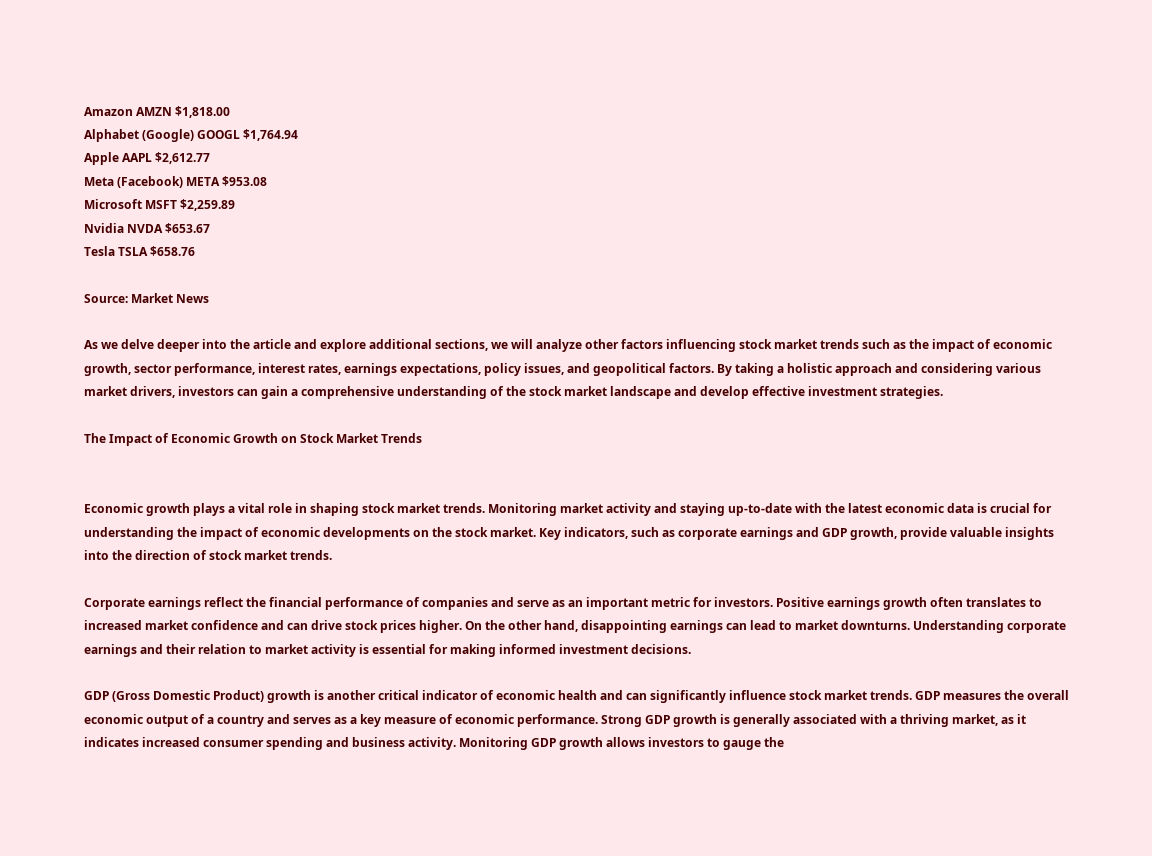Amazon AMZN $1,818.00
Alphabet (Google) GOOGL $1,764.94
Apple AAPL $2,612.77
Meta (Facebook) META $953.08
Microsoft MSFT $2,259.89
Nvidia NVDA $653.67
Tesla TSLA $658.76

Source: Market News

As we delve deeper into the article and explore additional sections, we will analyze other factors influencing stock market trends such as the impact of economic growth, sector performance, interest rates, earnings expectations, policy issues, and geopolitical factors. By taking a holistic approach and considering various market drivers, investors can gain a comprehensive understanding of the stock market landscape and develop effective investment strategies.

The Impact of Economic Growth on Stock Market Trends


Economic growth plays a vital role in shaping stock market trends. Monitoring market activity and staying up-to-date with the latest economic data is crucial for understanding the impact of economic developments on the stock market. Key indicators, such as corporate earnings and GDP growth, provide valuable insights into the direction of stock market trends.

Corporate earnings reflect the financial performance of companies and serve as an important metric for investors. Positive earnings growth often translates to increased market confidence and can drive stock prices higher. On the other hand, disappointing earnings can lead to market downturns. Understanding corporate earnings and their relation to market activity is essential for making informed investment decisions.

GDP (Gross Domestic Product) growth is another critical indicator of economic health and can significantly influence stock market trends. GDP measures the overall economic output of a country and serves as a key measure of economic performance. Strong GDP growth is generally associated with a thriving market, as it indicates increased consumer spending and business activity. Monitoring GDP growth allows investors to gauge the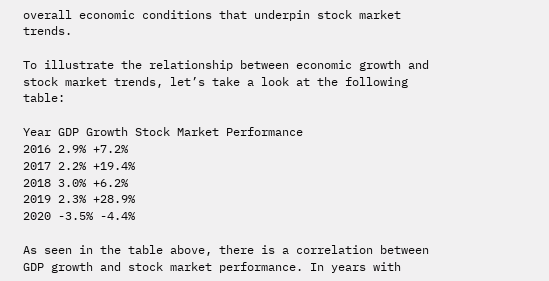overall economic conditions that underpin stock market trends.

To illustrate the relationship between economic growth and stock market trends, let’s take a look at the following table:

Year GDP Growth Stock Market Performance
2016 2.9% +7.2%
2017 2.2% +19.4%
2018 3.0% +6.2%
2019 2.3% +28.9%
2020 -3.5% -4.4%

As seen in the table above, there is a correlation between GDP growth and stock market performance. In years with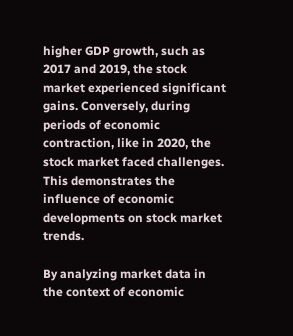higher GDP growth, such as 2017 and 2019, the stock market experienced significant gains. Conversely, during periods of economic contraction, like in 2020, the stock market faced challenges. This demonstrates the influence of economic developments on stock market trends.

By analyzing market data in the context of economic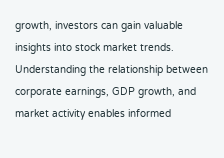growth, investors can gain valuable insights into stock market trends. Understanding the relationship between corporate earnings, GDP growth, and market activity enables informed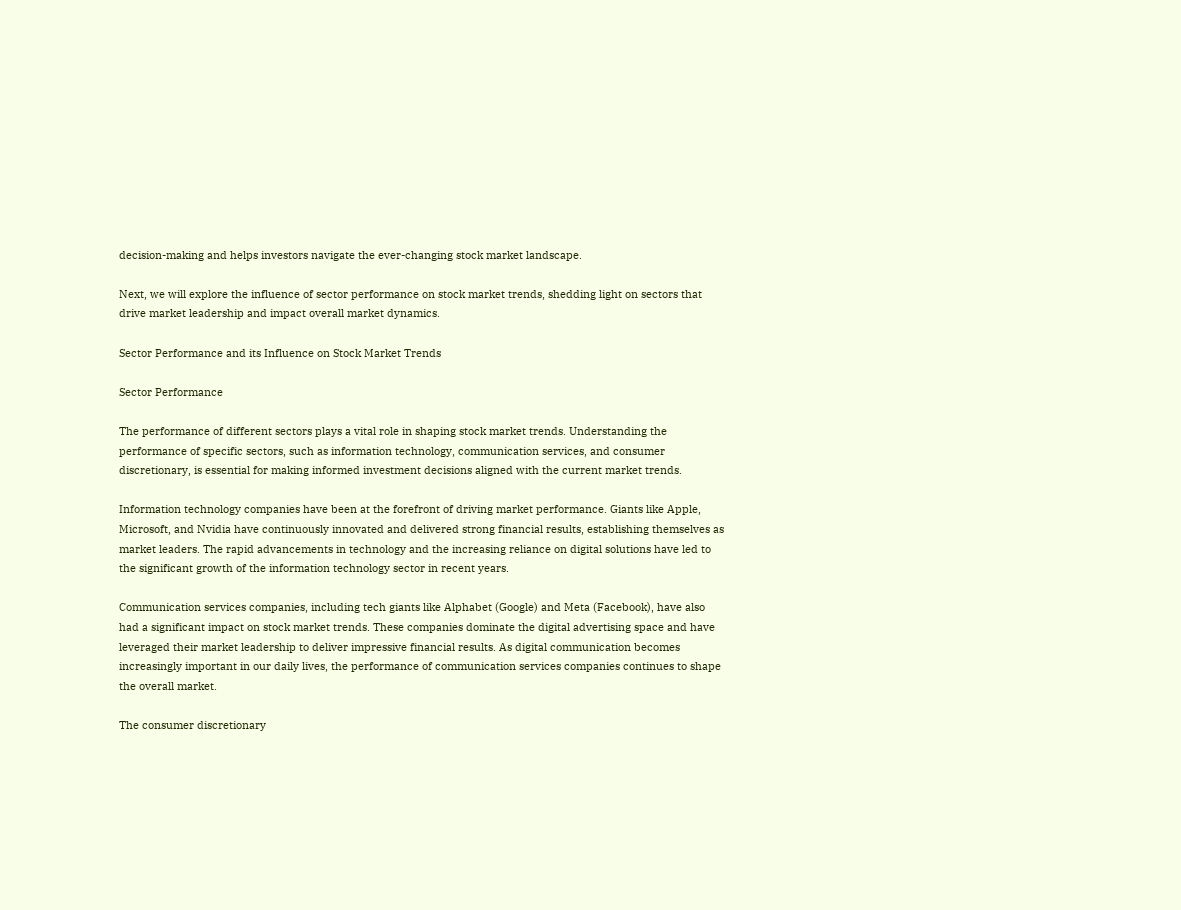decision-making and helps investors navigate the ever-changing stock market landscape.

Next, we will explore the influence of sector performance on stock market trends, shedding light on sectors that drive market leadership and impact overall market dynamics.

Sector Performance and its Influence on Stock Market Trends

Sector Performance

The performance of different sectors plays a vital role in shaping stock market trends. Understanding the performance of specific sectors, such as information technology, communication services, and consumer discretionary, is essential for making informed investment decisions aligned with the current market trends.

Information technology companies have been at the forefront of driving market performance. Giants like Apple, Microsoft, and Nvidia have continuously innovated and delivered strong financial results, establishing themselves as market leaders. The rapid advancements in technology and the increasing reliance on digital solutions have led to the significant growth of the information technology sector in recent years.

Communication services companies, including tech giants like Alphabet (Google) and Meta (Facebook), have also had a significant impact on stock market trends. These companies dominate the digital advertising space and have leveraged their market leadership to deliver impressive financial results. As digital communication becomes increasingly important in our daily lives, the performance of communication services companies continues to shape the overall market.

The consumer discretionary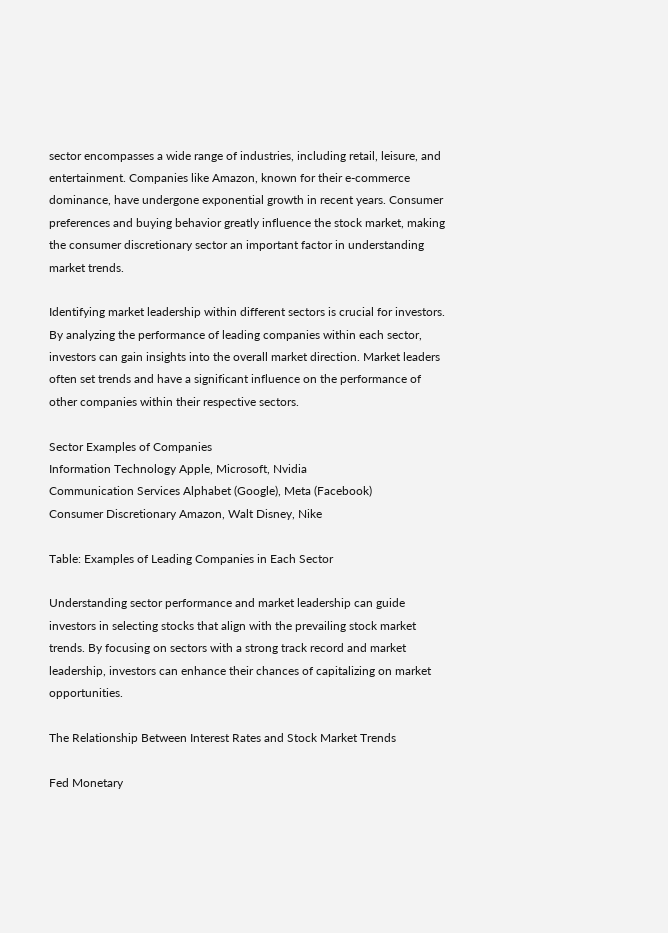sector encompasses a wide range of industries, including retail, leisure, and entertainment. Companies like Amazon, known for their e-commerce dominance, have undergone exponential growth in recent years. Consumer preferences and buying behavior greatly influence the stock market, making the consumer discretionary sector an important factor in understanding market trends.

Identifying market leadership within different sectors is crucial for investors. By analyzing the performance of leading companies within each sector, investors can gain insights into the overall market direction. Market leaders often set trends and have a significant influence on the performance of other companies within their respective sectors.

Sector Examples of Companies
Information Technology Apple, Microsoft, Nvidia
Communication Services Alphabet (Google), Meta (Facebook)
Consumer Discretionary Amazon, Walt Disney, Nike

Table: Examples of Leading Companies in Each Sector

Understanding sector performance and market leadership can guide investors in selecting stocks that align with the prevailing stock market trends. By focusing on sectors with a strong track record and market leadership, investors can enhance their chances of capitalizing on market opportunities.

The Relationship Between Interest Rates and Stock Market Trends

Fed Monetary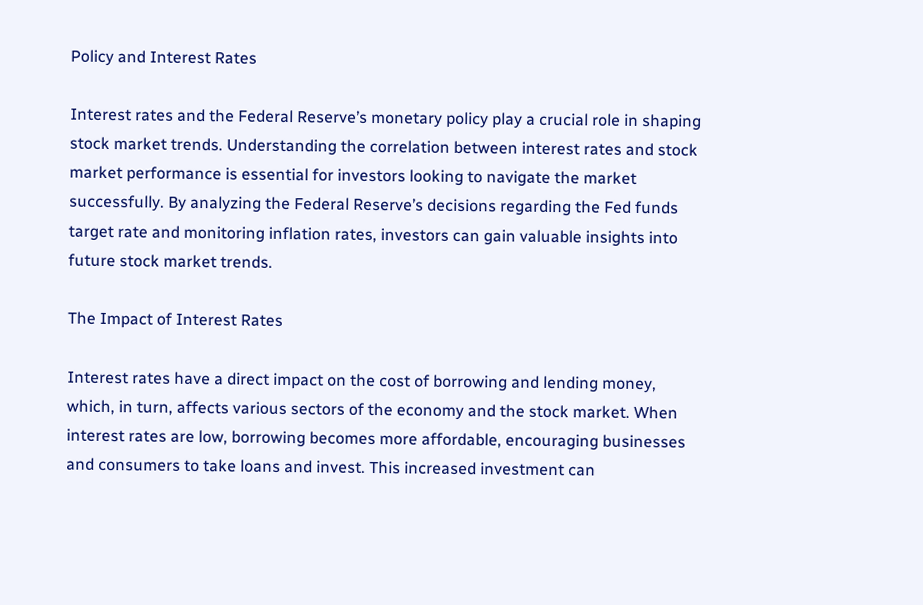Policy and Interest Rates

Interest rates and the Federal Reserve’s monetary policy play a crucial role in shaping stock market trends. Understanding the correlation between interest rates and stock market performance is essential for investors looking to navigate the market successfully. By analyzing the Federal Reserve’s decisions regarding the Fed funds target rate and monitoring inflation rates, investors can gain valuable insights into future stock market trends.

The Impact of Interest Rates

Interest rates have a direct impact on the cost of borrowing and lending money, which, in turn, affects various sectors of the economy and the stock market. When interest rates are low, borrowing becomes more affordable, encouraging businesses and consumers to take loans and invest. This increased investment can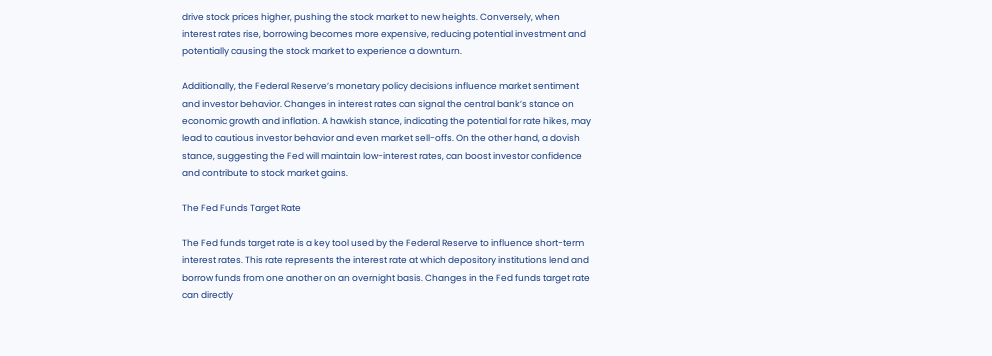drive stock prices higher, pushing the stock market to new heights. Conversely, when interest rates rise, borrowing becomes more expensive, reducing potential investment and potentially causing the stock market to experience a downturn.

Additionally, the Federal Reserve’s monetary policy decisions influence market sentiment and investor behavior. Changes in interest rates can signal the central bank’s stance on economic growth and inflation. A hawkish stance, indicating the potential for rate hikes, may lead to cautious investor behavior and even market sell-offs. On the other hand, a dovish stance, suggesting the Fed will maintain low-interest rates, can boost investor confidence and contribute to stock market gains.

The Fed Funds Target Rate

The Fed funds target rate is a key tool used by the Federal Reserve to influence short-term interest rates. This rate represents the interest rate at which depository institutions lend and borrow funds from one another on an overnight basis. Changes in the Fed funds target rate can directly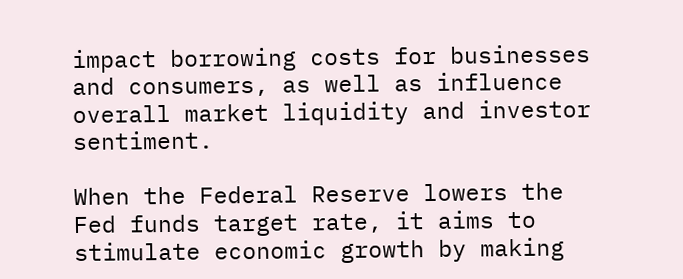impact borrowing costs for businesses and consumers, as well as influence overall market liquidity and investor sentiment.

When the Federal Reserve lowers the Fed funds target rate, it aims to stimulate economic growth by making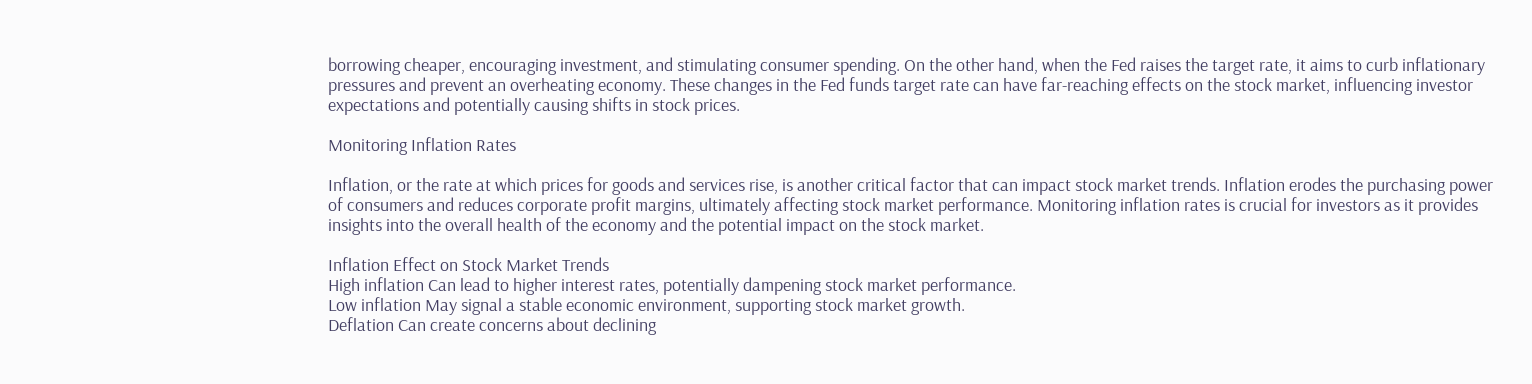borrowing cheaper, encouraging investment, and stimulating consumer spending. On the other hand, when the Fed raises the target rate, it aims to curb inflationary pressures and prevent an overheating economy. These changes in the Fed funds target rate can have far-reaching effects on the stock market, influencing investor expectations and potentially causing shifts in stock prices.

Monitoring Inflation Rates

Inflation, or the rate at which prices for goods and services rise, is another critical factor that can impact stock market trends. Inflation erodes the purchasing power of consumers and reduces corporate profit margins, ultimately affecting stock market performance. Monitoring inflation rates is crucial for investors as it provides insights into the overall health of the economy and the potential impact on the stock market.

Inflation Effect on Stock Market Trends
High inflation Can lead to higher interest rates, potentially dampening stock market performance.
Low inflation May signal a stable economic environment, supporting stock market growth.
Deflation Can create concerns about declining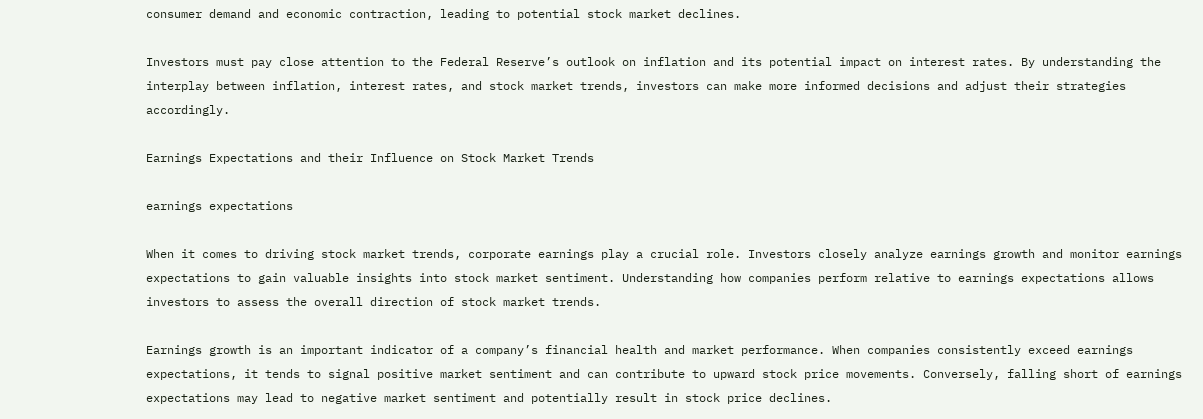consumer demand and economic contraction, leading to potential stock market declines.

Investors must pay close attention to the Federal Reserve’s outlook on inflation and its potential impact on interest rates. By understanding the interplay between inflation, interest rates, and stock market trends, investors can make more informed decisions and adjust their strategies accordingly.

Earnings Expectations and their Influence on Stock Market Trends

earnings expectations

When it comes to driving stock market trends, corporate earnings play a crucial role. Investors closely analyze earnings growth and monitor earnings expectations to gain valuable insights into stock market sentiment. Understanding how companies perform relative to earnings expectations allows investors to assess the overall direction of stock market trends.

Earnings growth is an important indicator of a company’s financial health and market performance. When companies consistently exceed earnings expectations, it tends to signal positive market sentiment and can contribute to upward stock price movements. Conversely, falling short of earnings expectations may lead to negative market sentiment and potentially result in stock price declines.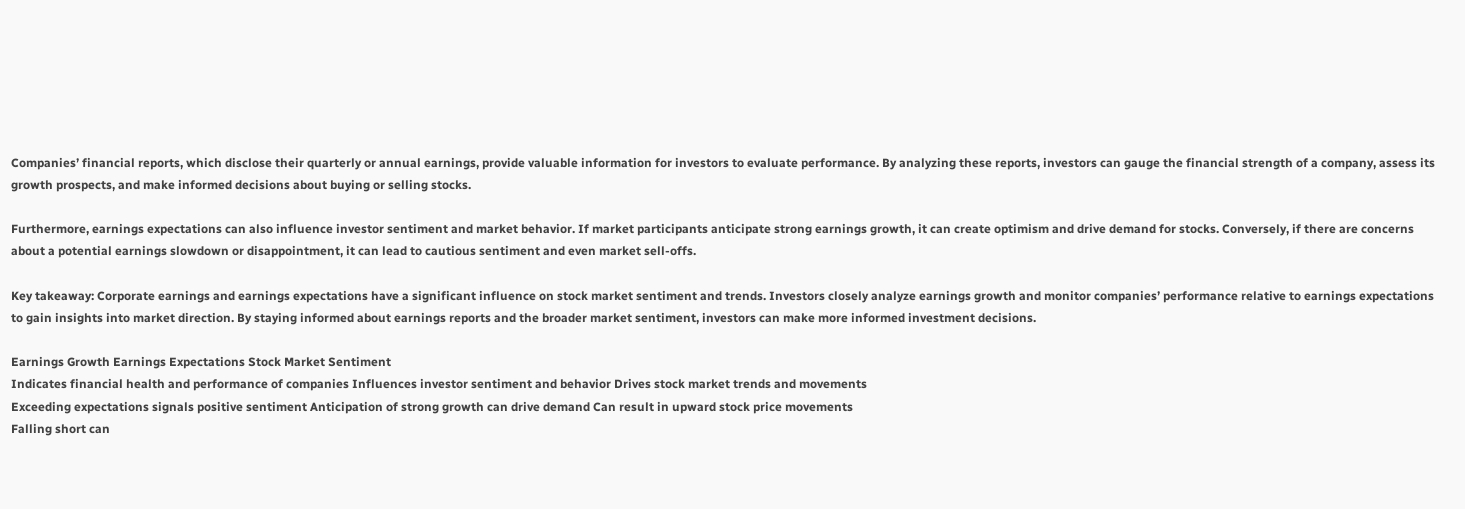Companies’ financial reports, which disclose their quarterly or annual earnings, provide valuable information for investors to evaluate performance. By analyzing these reports, investors can gauge the financial strength of a company, assess its growth prospects, and make informed decisions about buying or selling stocks.

Furthermore, earnings expectations can also influence investor sentiment and market behavior. If market participants anticipate strong earnings growth, it can create optimism and drive demand for stocks. Conversely, if there are concerns about a potential earnings slowdown or disappointment, it can lead to cautious sentiment and even market sell-offs.

Key takeaway: Corporate earnings and earnings expectations have a significant influence on stock market sentiment and trends. Investors closely analyze earnings growth and monitor companies’ performance relative to earnings expectations to gain insights into market direction. By staying informed about earnings reports and the broader market sentiment, investors can make more informed investment decisions.

Earnings Growth Earnings Expectations Stock Market Sentiment
Indicates financial health and performance of companies Influences investor sentiment and behavior Drives stock market trends and movements
Exceeding expectations signals positive sentiment Anticipation of strong growth can drive demand Can result in upward stock price movements
Falling short can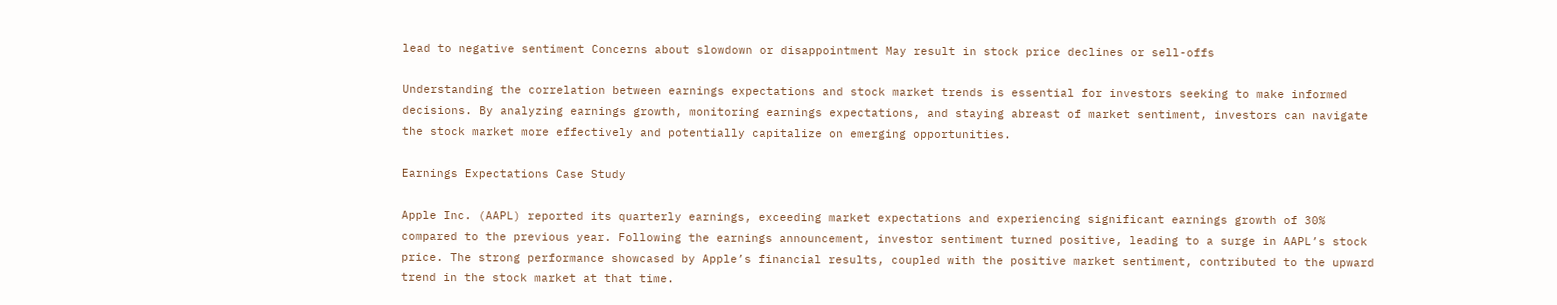lead to negative sentiment Concerns about slowdown or disappointment May result in stock price declines or sell-offs

Understanding the correlation between earnings expectations and stock market trends is essential for investors seeking to make informed decisions. By analyzing earnings growth, monitoring earnings expectations, and staying abreast of market sentiment, investors can navigate the stock market more effectively and potentially capitalize on emerging opportunities.

Earnings Expectations Case Study

Apple Inc. (AAPL) reported its quarterly earnings, exceeding market expectations and experiencing significant earnings growth of 30% compared to the previous year. Following the earnings announcement, investor sentiment turned positive, leading to a surge in AAPL’s stock price. The strong performance showcased by Apple’s financial results, coupled with the positive market sentiment, contributed to the upward trend in the stock market at that time.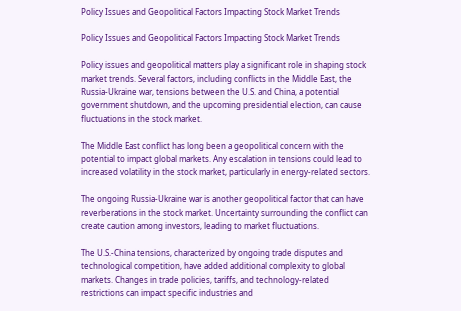Policy Issues and Geopolitical Factors Impacting Stock Market Trends

Policy Issues and Geopolitical Factors Impacting Stock Market Trends

Policy issues and geopolitical matters play a significant role in shaping stock market trends. Several factors, including conflicts in the Middle East, the Russia-Ukraine war, tensions between the U.S. and China, a potential government shutdown, and the upcoming presidential election, can cause fluctuations in the stock market.

The Middle East conflict has long been a geopolitical concern with the potential to impact global markets. Any escalation in tensions could lead to increased volatility in the stock market, particularly in energy-related sectors.

The ongoing Russia-Ukraine war is another geopolitical factor that can have reverberations in the stock market. Uncertainty surrounding the conflict can create caution among investors, leading to market fluctuations.

The U.S.-China tensions, characterized by ongoing trade disputes and technological competition, have added additional complexity to global markets. Changes in trade policies, tariffs, and technology-related restrictions can impact specific industries and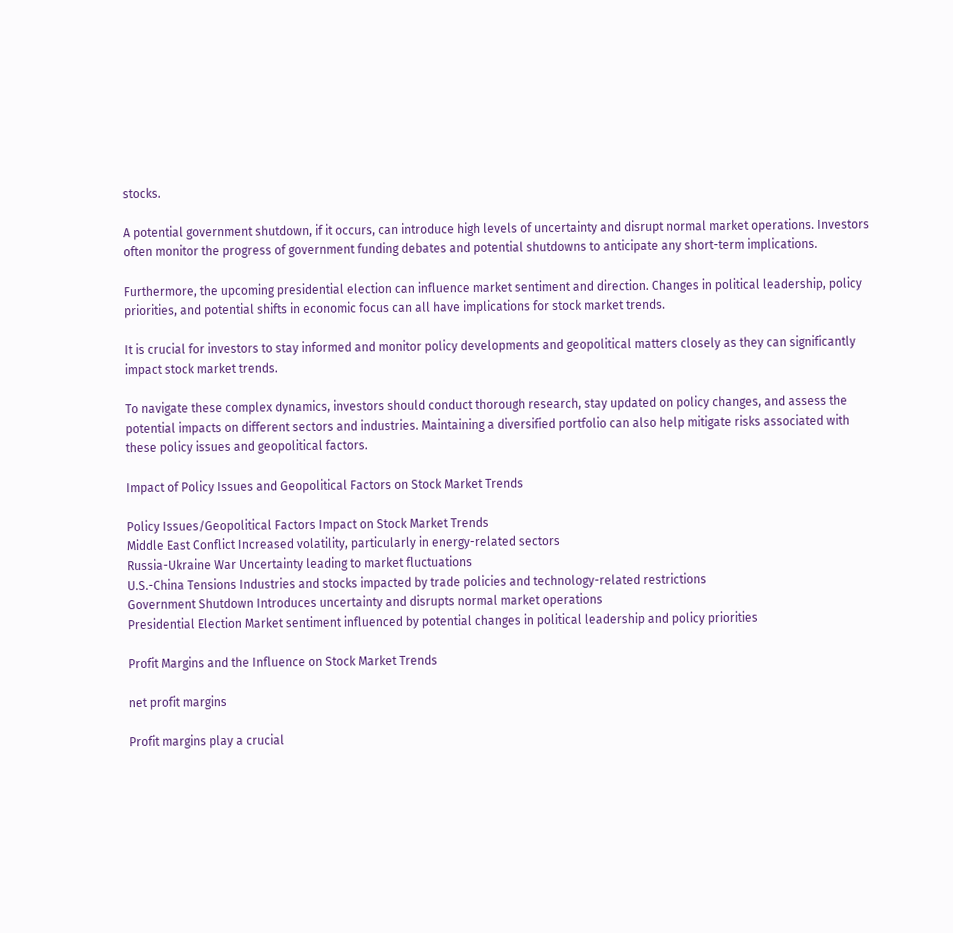stocks.

A potential government shutdown, if it occurs, can introduce high levels of uncertainty and disrupt normal market operations. Investors often monitor the progress of government funding debates and potential shutdowns to anticipate any short-term implications.

Furthermore, the upcoming presidential election can influence market sentiment and direction. Changes in political leadership, policy priorities, and potential shifts in economic focus can all have implications for stock market trends.

It is crucial for investors to stay informed and monitor policy developments and geopolitical matters closely as they can significantly impact stock market trends.

To navigate these complex dynamics, investors should conduct thorough research, stay updated on policy changes, and assess the potential impacts on different sectors and industries. Maintaining a diversified portfolio can also help mitigate risks associated with these policy issues and geopolitical factors.

Impact of Policy Issues and Geopolitical Factors on Stock Market Trends

Policy Issues/Geopolitical Factors Impact on Stock Market Trends
Middle East Conflict Increased volatility, particularly in energy-related sectors
Russia-Ukraine War Uncertainty leading to market fluctuations
U.S.-China Tensions Industries and stocks impacted by trade policies and technology-related restrictions
Government Shutdown Introduces uncertainty and disrupts normal market operations
Presidential Election Market sentiment influenced by potential changes in political leadership and policy priorities

Profit Margins and the Influence on Stock Market Trends

net profit margins

Profit margins play a crucial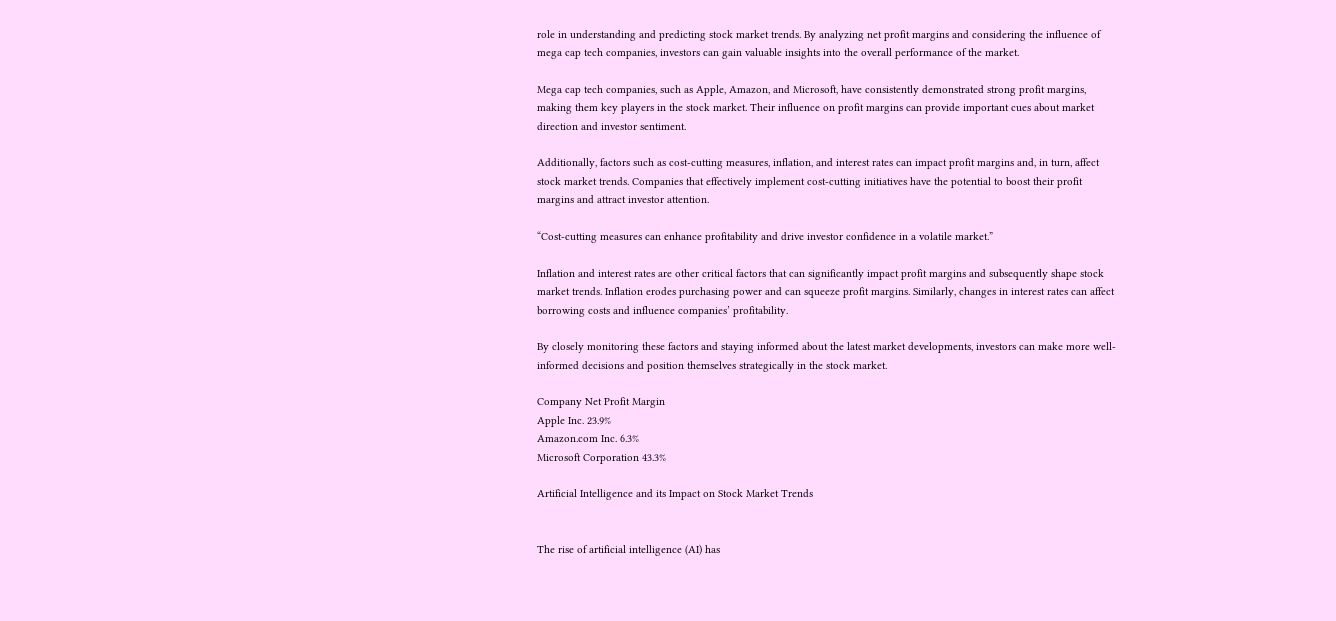role in understanding and predicting stock market trends. By analyzing net profit margins and considering the influence of mega cap tech companies, investors can gain valuable insights into the overall performance of the market.

Mega cap tech companies, such as Apple, Amazon, and Microsoft, have consistently demonstrated strong profit margins, making them key players in the stock market. Their influence on profit margins can provide important cues about market direction and investor sentiment.

Additionally, factors such as cost-cutting measures, inflation, and interest rates can impact profit margins and, in turn, affect stock market trends. Companies that effectively implement cost-cutting initiatives have the potential to boost their profit margins and attract investor attention.

“Cost-cutting measures can enhance profitability and drive investor confidence in a volatile market.”

Inflation and interest rates are other critical factors that can significantly impact profit margins and subsequently shape stock market trends. Inflation erodes purchasing power and can squeeze profit margins. Similarly, changes in interest rates can affect borrowing costs and influence companies’ profitability.

By closely monitoring these factors and staying informed about the latest market developments, investors can make more well-informed decisions and position themselves strategically in the stock market.

Company Net Profit Margin
Apple Inc. 23.9%
Amazon.com Inc. 6.3%
Microsoft Corporation 43.3%

Artificial Intelligence and its Impact on Stock Market Trends


The rise of artificial intelligence (AI) has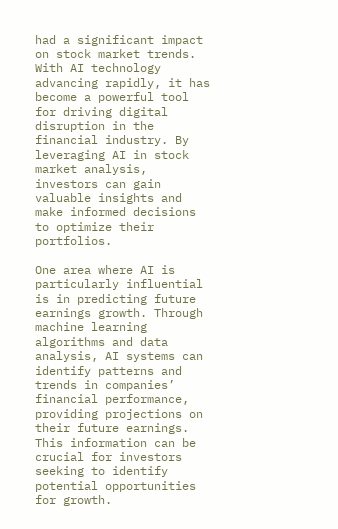had a significant impact on stock market trends. With AI technology advancing rapidly, it has become a powerful tool for driving digital disruption in the financial industry. By leveraging AI in stock market analysis, investors can gain valuable insights and make informed decisions to optimize their portfolios.

One area where AI is particularly influential is in predicting future earnings growth. Through machine learning algorithms and data analysis, AI systems can identify patterns and trends in companies’ financial performance, providing projections on their future earnings. This information can be crucial for investors seeking to identify potential opportunities for growth.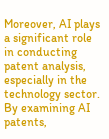Moreover, AI plays a significant role in conducting patent analysis, especially in the technology sector. By examining AI patents,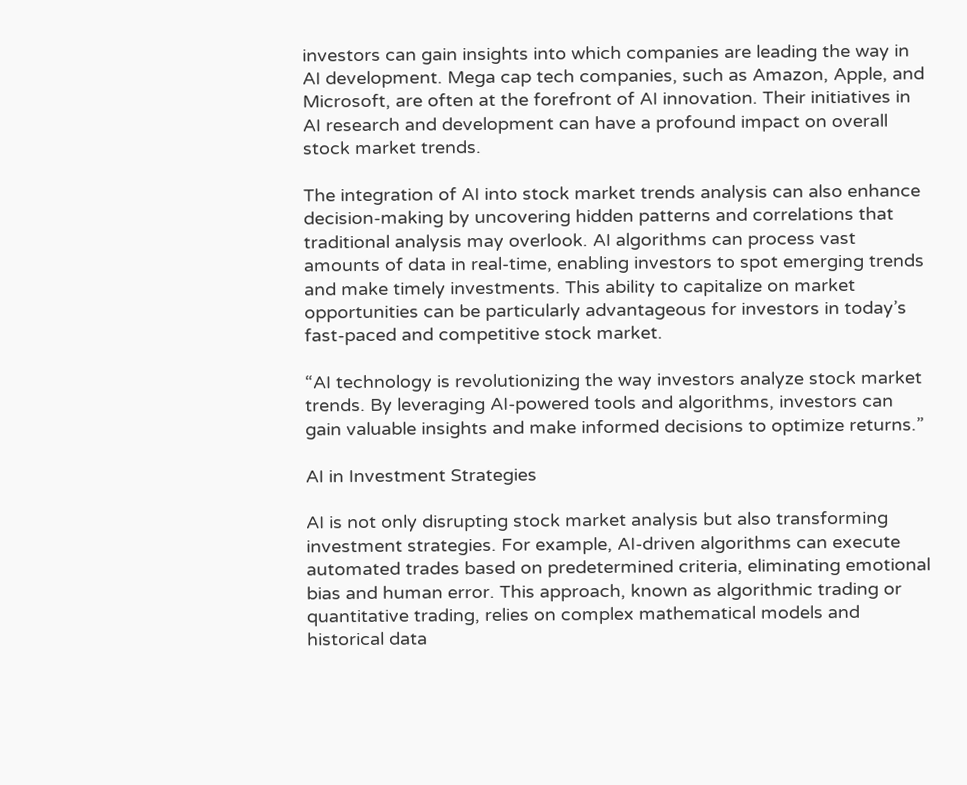investors can gain insights into which companies are leading the way in AI development. Mega cap tech companies, such as Amazon, Apple, and Microsoft, are often at the forefront of AI innovation. Their initiatives in AI research and development can have a profound impact on overall stock market trends.

The integration of AI into stock market trends analysis can also enhance decision-making by uncovering hidden patterns and correlations that traditional analysis may overlook. AI algorithms can process vast amounts of data in real-time, enabling investors to spot emerging trends and make timely investments. This ability to capitalize on market opportunities can be particularly advantageous for investors in today’s fast-paced and competitive stock market.

“AI technology is revolutionizing the way investors analyze stock market trends. By leveraging AI-powered tools and algorithms, investors can gain valuable insights and make informed decisions to optimize returns.”

AI in Investment Strategies

AI is not only disrupting stock market analysis but also transforming investment strategies. For example, AI-driven algorithms can execute automated trades based on predetermined criteria, eliminating emotional bias and human error. This approach, known as algorithmic trading or quantitative trading, relies on complex mathematical models and historical data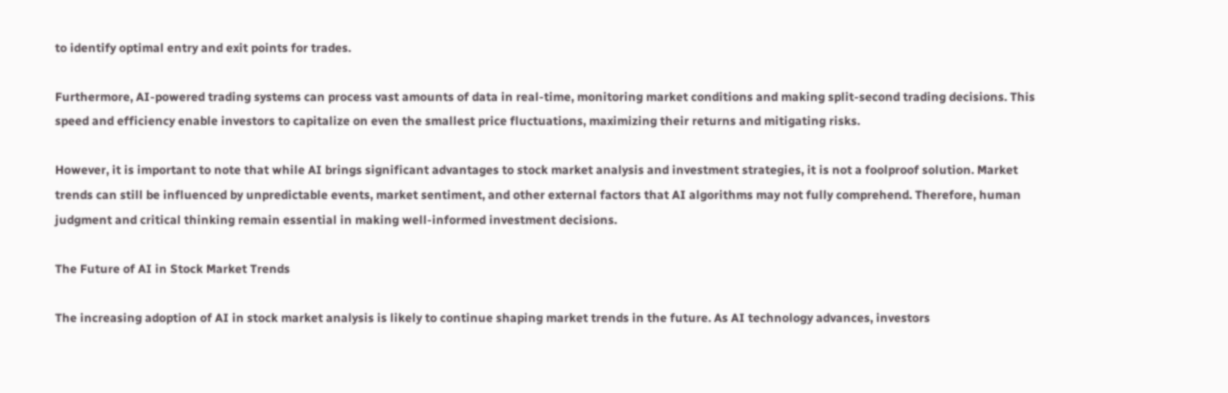to identify optimal entry and exit points for trades.

Furthermore, AI-powered trading systems can process vast amounts of data in real-time, monitoring market conditions and making split-second trading decisions. This speed and efficiency enable investors to capitalize on even the smallest price fluctuations, maximizing their returns and mitigating risks.

However, it is important to note that while AI brings significant advantages to stock market analysis and investment strategies, it is not a foolproof solution. Market trends can still be influenced by unpredictable events, market sentiment, and other external factors that AI algorithms may not fully comprehend. Therefore, human judgment and critical thinking remain essential in making well-informed investment decisions.

The Future of AI in Stock Market Trends

The increasing adoption of AI in stock market analysis is likely to continue shaping market trends in the future. As AI technology advances, investors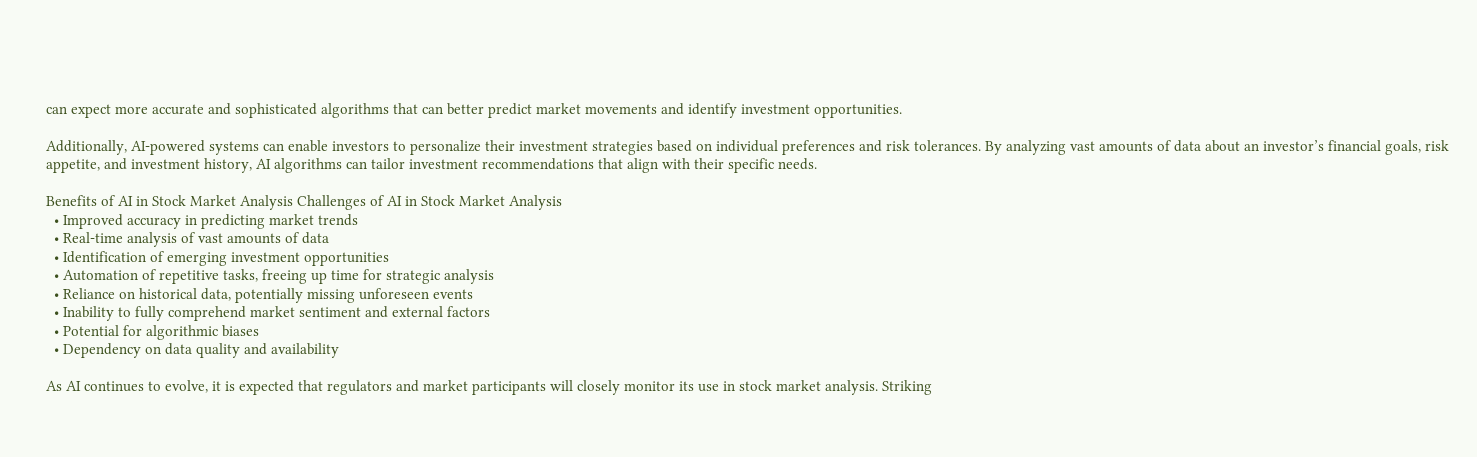can expect more accurate and sophisticated algorithms that can better predict market movements and identify investment opportunities.

Additionally, AI-powered systems can enable investors to personalize their investment strategies based on individual preferences and risk tolerances. By analyzing vast amounts of data about an investor’s financial goals, risk appetite, and investment history, AI algorithms can tailor investment recommendations that align with their specific needs.

Benefits of AI in Stock Market Analysis Challenges of AI in Stock Market Analysis
  • Improved accuracy in predicting market trends
  • Real-time analysis of vast amounts of data
  • Identification of emerging investment opportunities
  • Automation of repetitive tasks, freeing up time for strategic analysis
  • Reliance on historical data, potentially missing unforeseen events
  • Inability to fully comprehend market sentiment and external factors
  • Potential for algorithmic biases
  • Dependency on data quality and availability

As AI continues to evolve, it is expected that regulators and market participants will closely monitor its use in stock market analysis. Striking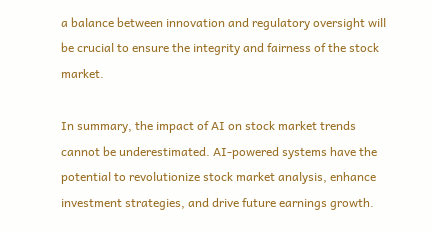a balance between innovation and regulatory oversight will be crucial to ensure the integrity and fairness of the stock market.

In summary, the impact of AI on stock market trends cannot be underestimated. AI-powered systems have the potential to revolutionize stock market analysis, enhance investment strategies, and drive future earnings growth.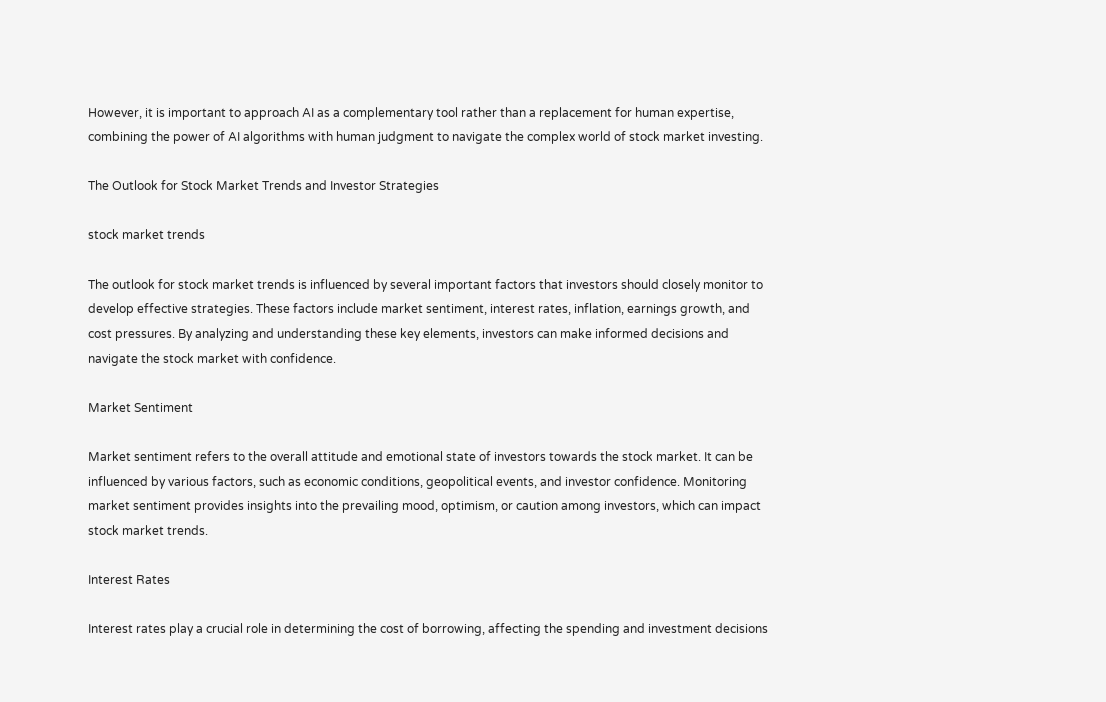However, it is important to approach AI as a complementary tool rather than a replacement for human expertise, combining the power of AI algorithms with human judgment to navigate the complex world of stock market investing.

The Outlook for Stock Market Trends and Investor Strategies

stock market trends

The outlook for stock market trends is influenced by several important factors that investors should closely monitor to develop effective strategies. These factors include market sentiment, interest rates, inflation, earnings growth, and cost pressures. By analyzing and understanding these key elements, investors can make informed decisions and navigate the stock market with confidence.

Market Sentiment

Market sentiment refers to the overall attitude and emotional state of investors towards the stock market. It can be influenced by various factors, such as economic conditions, geopolitical events, and investor confidence. Monitoring market sentiment provides insights into the prevailing mood, optimism, or caution among investors, which can impact stock market trends.

Interest Rates

Interest rates play a crucial role in determining the cost of borrowing, affecting the spending and investment decisions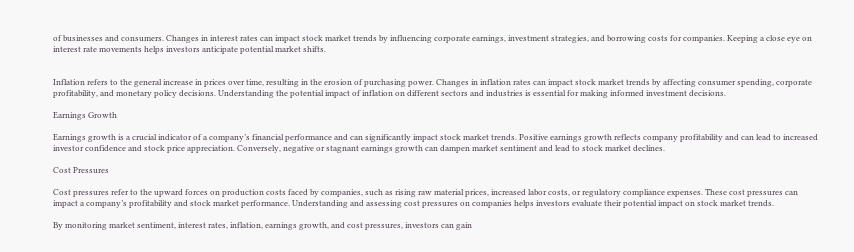of businesses and consumers. Changes in interest rates can impact stock market trends by influencing corporate earnings, investment strategies, and borrowing costs for companies. Keeping a close eye on interest rate movements helps investors anticipate potential market shifts.


Inflation refers to the general increase in prices over time, resulting in the erosion of purchasing power. Changes in inflation rates can impact stock market trends by affecting consumer spending, corporate profitability, and monetary policy decisions. Understanding the potential impact of inflation on different sectors and industries is essential for making informed investment decisions.

Earnings Growth

Earnings growth is a crucial indicator of a company’s financial performance and can significantly impact stock market trends. Positive earnings growth reflects company profitability and can lead to increased investor confidence and stock price appreciation. Conversely, negative or stagnant earnings growth can dampen market sentiment and lead to stock market declines.

Cost Pressures

Cost pressures refer to the upward forces on production costs faced by companies, such as rising raw material prices, increased labor costs, or regulatory compliance expenses. These cost pressures can impact a company’s profitability and stock market performance. Understanding and assessing cost pressures on companies helps investors evaluate their potential impact on stock market trends.

By monitoring market sentiment, interest rates, inflation, earnings growth, and cost pressures, investors can gain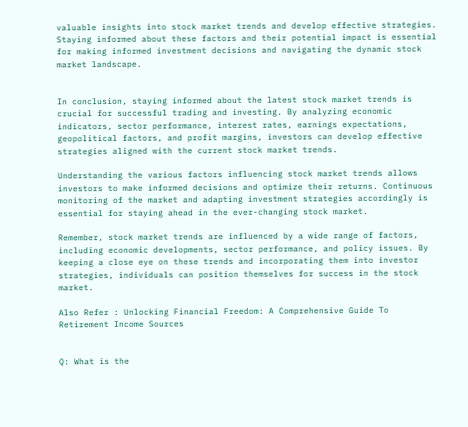valuable insights into stock market trends and develop effective strategies. Staying informed about these factors and their potential impact is essential for making informed investment decisions and navigating the dynamic stock market landscape.


In conclusion, staying informed about the latest stock market trends is crucial for successful trading and investing. By analyzing economic indicators, sector performance, interest rates, earnings expectations, geopolitical factors, and profit margins, investors can develop effective strategies aligned with the current stock market trends.

Understanding the various factors influencing stock market trends allows investors to make informed decisions and optimize their returns. Continuous monitoring of the market and adapting investment strategies accordingly is essential for staying ahead in the ever-changing stock market.

Remember, stock market trends are influenced by a wide range of factors, including economic developments, sector performance, and policy issues. By keeping a close eye on these trends and incorporating them into investor strategies, individuals can position themselves for success in the stock market.

Also Refer : Unlocking Financial Freedom: A Comprehensive Guide To Retirement Income Sources


Q: What is the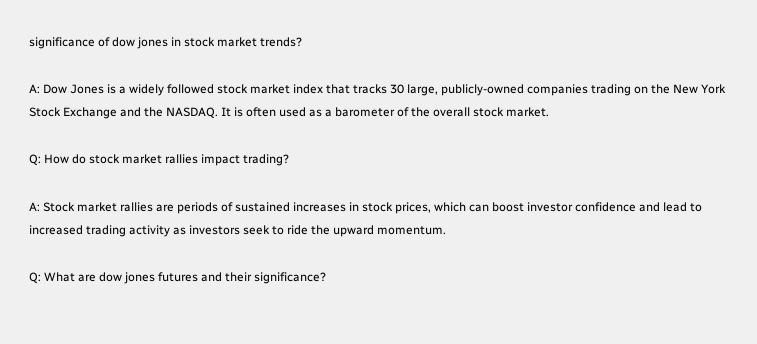significance of dow jones in stock market trends?

A: Dow Jones is a widely followed stock market index that tracks 30 large, publicly-owned companies trading on the New York Stock Exchange and the NASDAQ. It is often used as a barometer of the overall stock market.

Q: How do stock market rallies impact trading?

A: Stock market rallies are periods of sustained increases in stock prices, which can boost investor confidence and lead to increased trading activity as investors seek to ride the upward momentum.

Q: What are dow jones futures and their significance?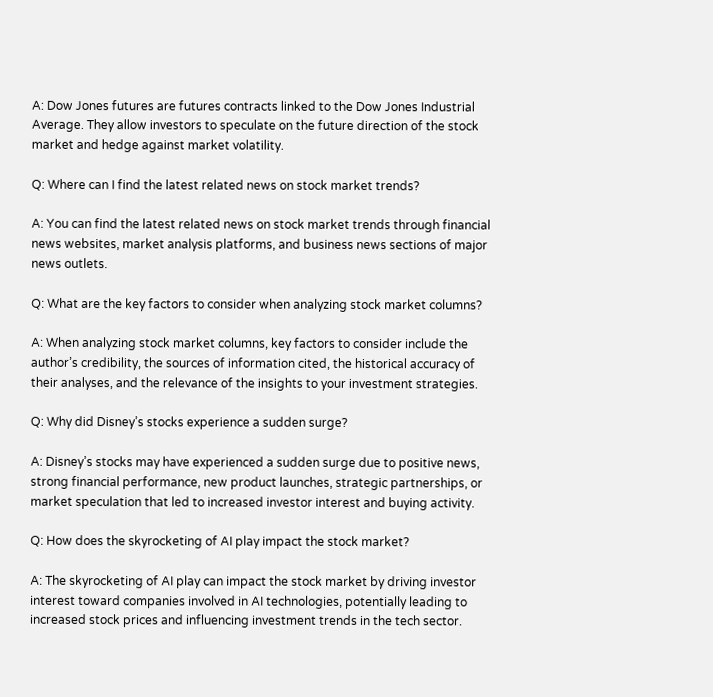A: Dow Jones futures are futures contracts linked to the Dow Jones Industrial Average. They allow investors to speculate on the future direction of the stock market and hedge against market volatility.

Q: Where can I find the latest related news on stock market trends?

A: You can find the latest related news on stock market trends through financial news websites, market analysis platforms, and business news sections of major news outlets.

Q: What are the key factors to consider when analyzing stock market columns?

A: When analyzing stock market columns, key factors to consider include the author’s credibility, the sources of information cited, the historical accuracy of their analyses, and the relevance of the insights to your investment strategies.

Q: Why did Disney’s stocks experience a sudden surge?

A: Disney’s stocks may have experienced a sudden surge due to positive news, strong financial performance, new product launches, strategic partnerships, or market speculation that led to increased investor interest and buying activity.

Q: How does the skyrocketing of AI play impact the stock market?

A: The skyrocketing of AI play can impact the stock market by driving investor interest toward companies involved in AI technologies, potentially leading to increased stock prices and influencing investment trends in the tech sector.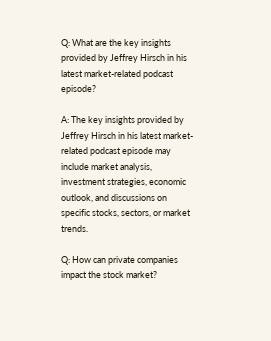Q: What are the key insights provided by Jeffrey Hirsch in his latest market-related podcast episode?

A: The key insights provided by Jeffrey Hirsch in his latest market-related podcast episode may include market analysis, investment strategies, economic outlook, and discussions on specific stocks, sectors, or market trends.

Q: How can private companies impact the stock market?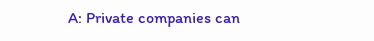A: Private companies can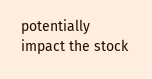potentially impact the stock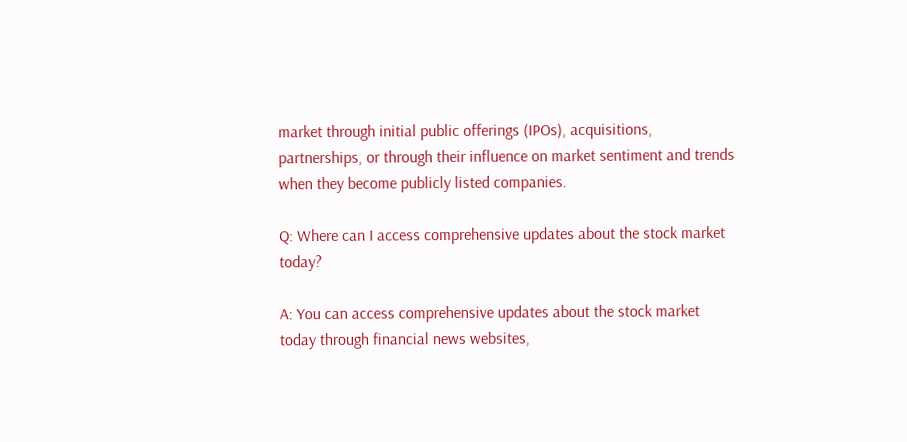market through initial public offerings (IPOs), acquisitions, partnerships, or through their influence on market sentiment and trends when they become publicly listed companies.

Q: Where can I access comprehensive updates about the stock market today?

A: You can access comprehensive updates about the stock market today through financial news websites,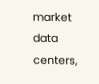market data centers,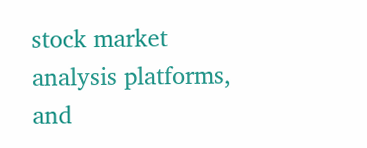stock market analysis platforms, and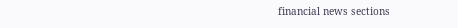financial news sections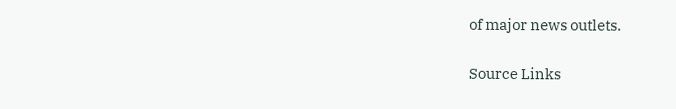of major news outlets.

Source Links